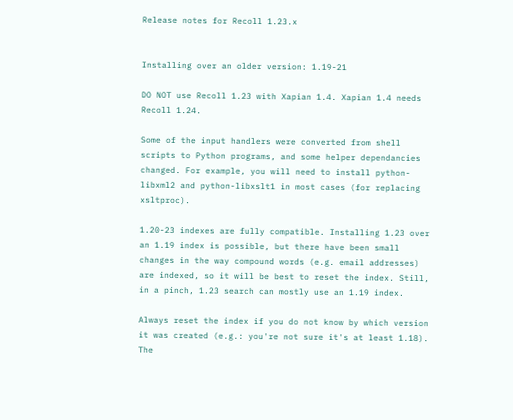Release notes for Recoll 1.23.x


Installing over an older version: 1.19-21

DO NOT use Recoll 1.23 with Xapian 1.4. Xapian 1.4 needs Recoll 1.24.

Some of the input handlers were converted from shell scripts to Python programs, and some helper dependancies changed. For example, you will need to install python-libxml2 and python-libxslt1 in most cases (for replacing xsltproc).

1.20-23 indexes are fully compatible. Installing 1.23 over an 1.19 index is possible, but there have been small changes in the way compound words (e.g. email addresses) are indexed, so it will be best to reset the index. Still, in a pinch, 1.23 search can mostly use an 1.19 index.

Always reset the index if you do not know by which version it was created (e.g.: you're not sure it's at least 1.18). The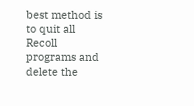best method is to quit all Recoll programs and delete the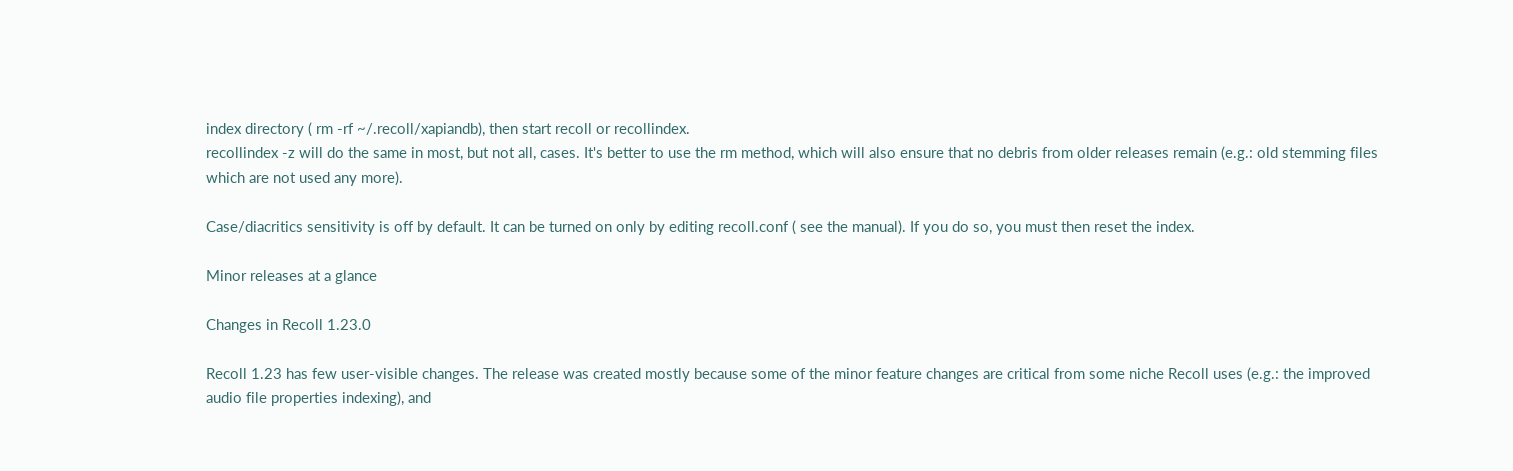index directory ( rm -rf ~/.recoll/xapiandb), then start recoll or recollindex.
recollindex -z will do the same in most, but not all, cases. It's better to use the rm method, which will also ensure that no debris from older releases remain (e.g.: old stemming files which are not used any more).

Case/diacritics sensitivity is off by default. It can be turned on only by editing recoll.conf ( see the manual). If you do so, you must then reset the index.

Minor releases at a glance

Changes in Recoll 1.23.0

Recoll 1.23 has few user-visible changes. The release was created mostly because some of the minor feature changes are critical from some niche Recoll uses (e.g.: the improved audio file properties indexing), and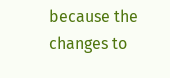because the changes to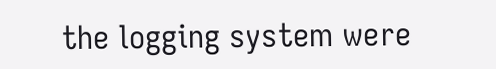the logging system were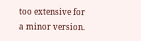too extensive for a minor version.